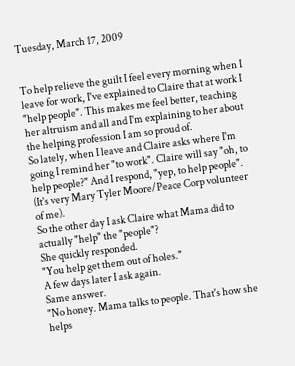Tuesday, March 17, 2009


To help relieve the guilt I feel every morning when I leave for work, I've explained to Claire that at work I "help people". This makes me feel better, teaching her altruism and all and I'm explaining to her about the helping profession I am so proud of.
So lately, when I leave and Claire asks where I'm going I remind her "to work". Claire will say "oh, to help people?" And I respond, "yep, to help people". (It's very Mary Tyler Moore/Peace Corp volunteer of me).
So the other day I ask Claire what Mama did to actually "help" the "people"?
She quickly responded.
"You help get them out of holes."
A few days later I ask again.
Same answer.
"No honey. Mama talks to people. That's how she helps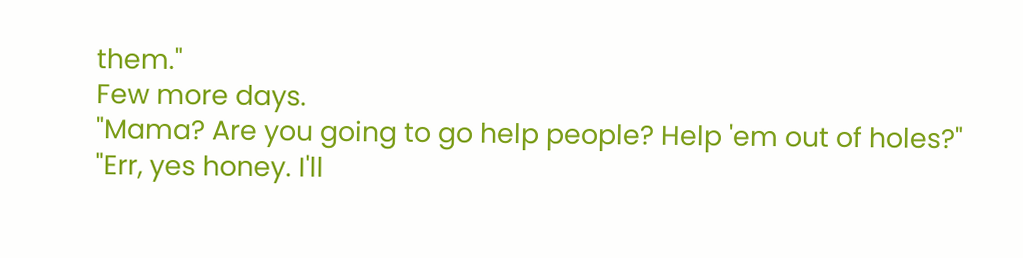them."
Few more days.
"Mama? Are you going to go help people? Help 'em out of holes?"
"Err, yes honey. I'll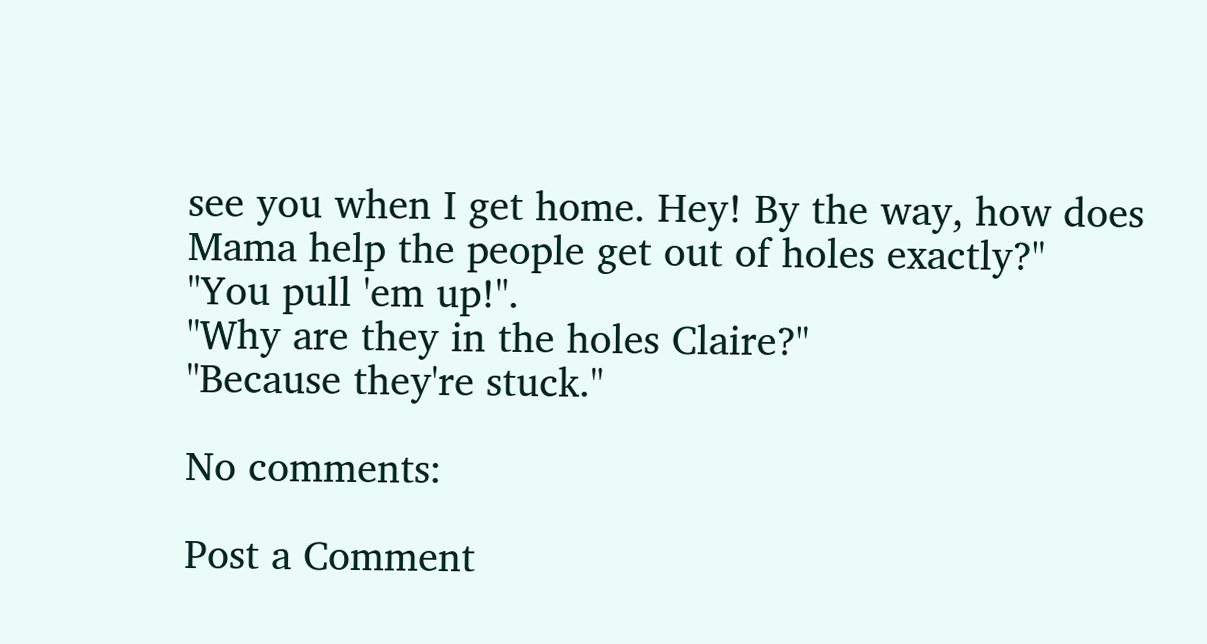see you when I get home. Hey! By the way, how does Mama help the people get out of holes exactly?"
"You pull 'em up!".
"Why are they in the holes Claire?"
"Because they're stuck."

No comments:

Post a Comment